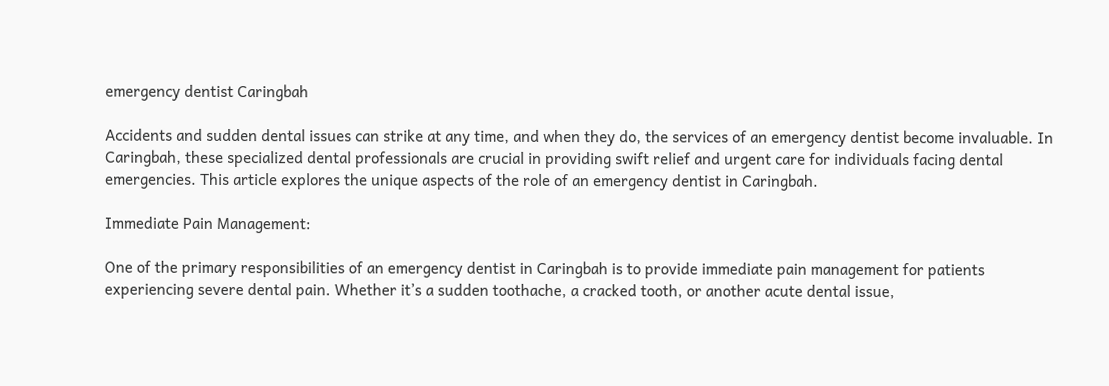emergency dentist Caringbah

Accidents and sudden dental issues can strike at any time, and when they do, the services of an emergency dentist become invaluable. In Caringbah, these specialized dental professionals are crucial in providing swift relief and urgent care for individuals facing dental emergencies. This article explores the unique aspects of the role of an emergency dentist in Caringbah.

Immediate Pain Management:

One of the primary responsibilities of an emergency dentist in Caringbah is to provide immediate pain management for patients experiencing severe dental pain. Whether it’s a sudden toothache, a cracked tooth, or another acute dental issue,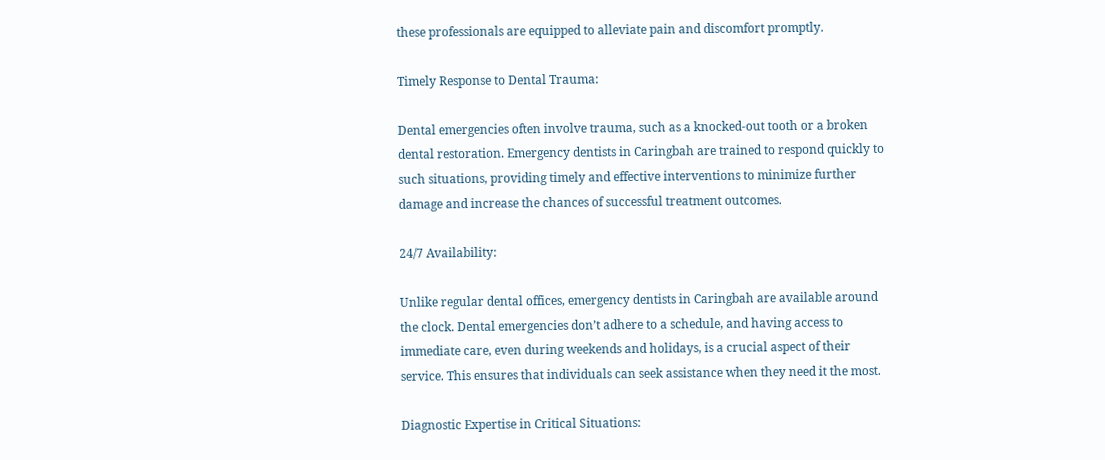these professionals are equipped to alleviate pain and discomfort promptly.

Timely Response to Dental Trauma:

Dental emergencies often involve trauma, such as a knocked-out tooth or a broken dental restoration. Emergency dentists in Caringbah are trained to respond quickly to such situations, providing timely and effective interventions to minimize further damage and increase the chances of successful treatment outcomes.

24/7 Availability:

Unlike regular dental offices, emergency dentists in Caringbah are available around the clock. Dental emergencies don’t adhere to a schedule, and having access to immediate care, even during weekends and holidays, is a crucial aspect of their service. This ensures that individuals can seek assistance when they need it the most.

Diagnostic Expertise in Critical Situations: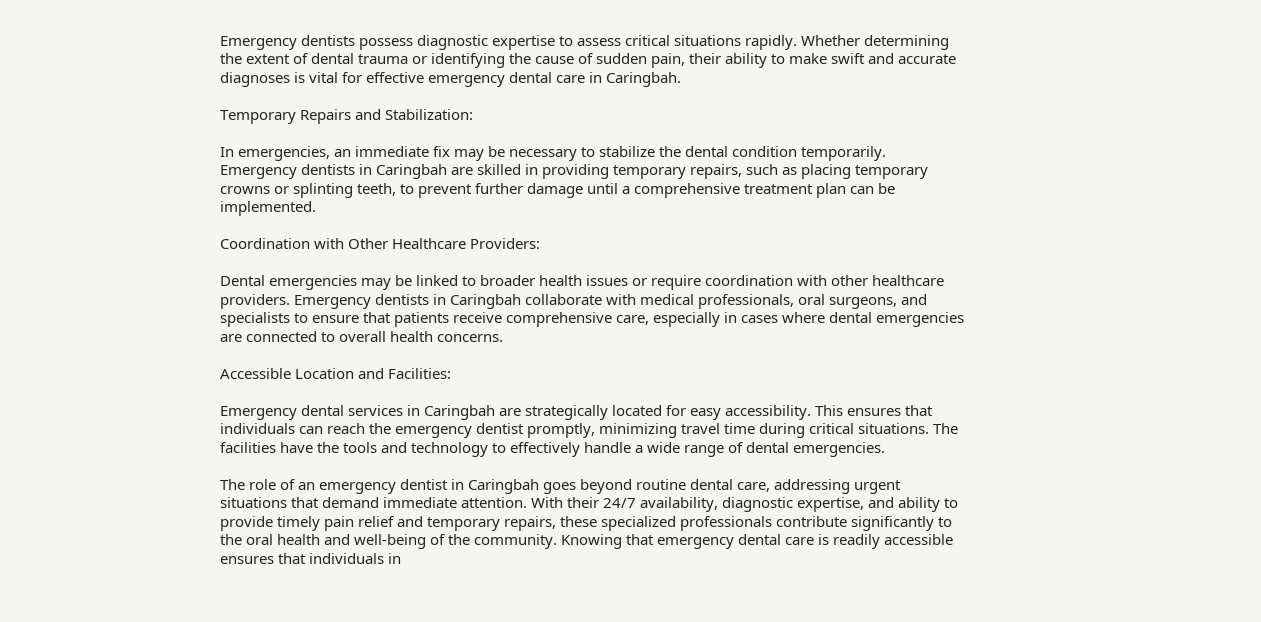Emergency dentists possess diagnostic expertise to assess critical situations rapidly. Whether determining the extent of dental trauma or identifying the cause of sudden pain, their ability to make swift and accurate diagnoses is vital for effective emergency dental care in Caringbah.

Temporary Repairs and Stabilization:

In emergencies, an immediate fix may be necessary to stabilize the dental condition temporarily. Emergency dentists in Caringbah are skilled in providing temporary repairs, such as placing temporary crowns or splinting teeth, to prevent further damage until a comprehensive treatment plan can be implemented.

Coordination with Other Healthcare Providers:

Dental emergencies may be linked to broader health issues or require coordination with other healthcare providers. Emergency dentists in Caringbah collaborate with medical professionals, oral surgeons, and specialists to ensure that patients receive comprehensive care, especially in cases where dental emergencies are connected to overall health concerns.

Accessible Location and Facilities:

Emergency dental services in Caringbah are strategically located for easy accessibility. This ensures that individuals can reach the emergency dentist promptly, minimizing travel time during critical situations. The facilities have the tools and technology to effectively handle a wide range of dental emergencies.

The role of an emergency dentist in Caringbah goes beyond routine dental care, addressing urgent situations that demand immediate attention. With their 24/7 availability, diagnostic expertise, and ability to provide timely pain relief and temporary repairs, these specialized professionals contribute significantly to the oral health and well-being of the community. Knowing that emergency dental care is readily accessible ensures that individuals in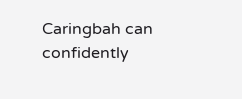Caringbah can confidently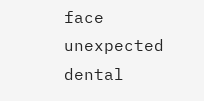face unexpected dental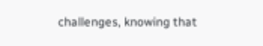challenges, knowing that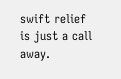swift relief is just a call away.